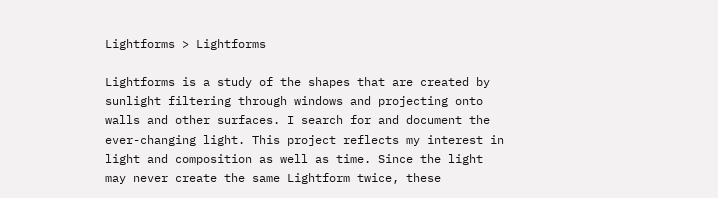Lightforms > Lightforms

Lightforms is a study of the shapes that are created by sunlight filtering through windows and projecting onto walls and other surfaces. I search for and document the ever-changing light. This project reflects my interest in light and composition as well as time. Since the light may never create the same Lightform twice, these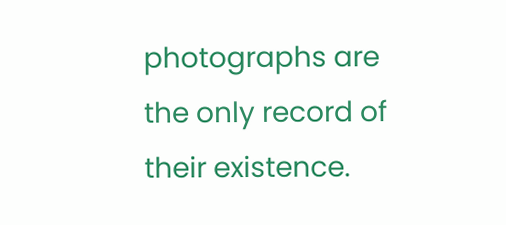photographs are the only record of their existence.